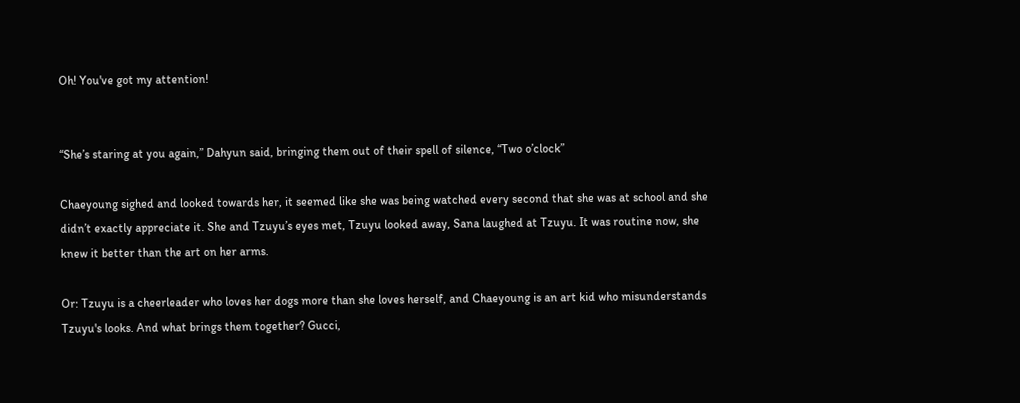Oh! You've got my attention!


“She’s staring at you again,” Dahyun said, bringing them out of their spell of silence, “Two o’clock”

Chaeyoung sighed and looked towards her, it seemed like she was being watched every second that she was at school and she didn’t exactly appreciate it. She and Tzuyu’s eyes met, Tzuyu looked away, Sana laughed at Tzuyu. It was routine now, she knew it better than the art on her arms.

Or: Tzuyu is a cheerleader who loves her dogs more than she loves herself, and Chaeyoung is an art kid who misunderstands Tzuyu's looks. And what brings them together? Gucci,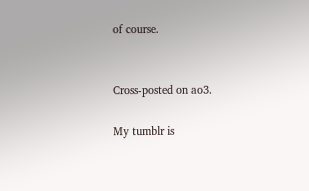of course.


Cross-posted on ao3.

My tumblr is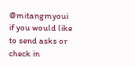@mitangmyoui if you would like to send asks or check in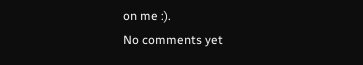on me :).
No comments yet